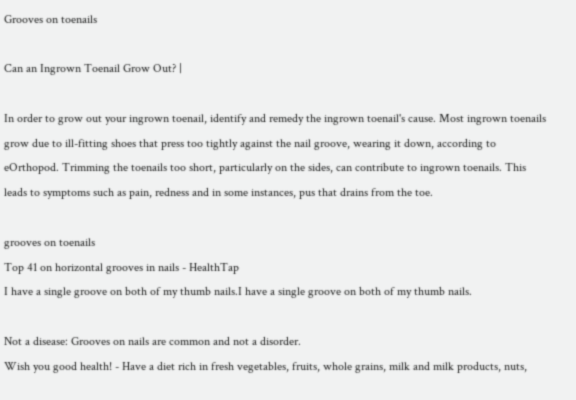Grooves on toenails

Can an Ingrown Toenail Grow Out? |

In order to grow out your ingrown toenail, identify and remedy the ingrown toenail's cause. Most ingrown toenails grow due to ill-fitting shoes that press too tightly against the nail groove, wearing it down, according to eOrthopod. Trimming the toenails too short, particularly on the sides, can contribute to ingrown toenails. This leads to symptoms such as pain, redness and in some instances, pus that drains from the toe.

grooves on toenails
Top 41 on horizontal grooves in nails - HealthTap
I have a single groove on both of my thumb nails.I have a single groove on both of my thumb nails.

Not a disease: Grooves on nails are common and not a disorder.
Wish you good health! - Have a diet rich in fresh vegetables, fruits, whole grains, milk and milk products, nuts,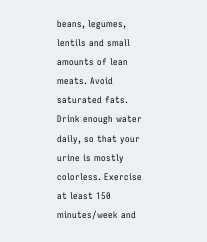beans, legumes, lentils and small amounts of lean meats. Avoid saturated fats. Drink enough water daily, so that your urine is mostly colorless. Exercise at least 150 minutes/week and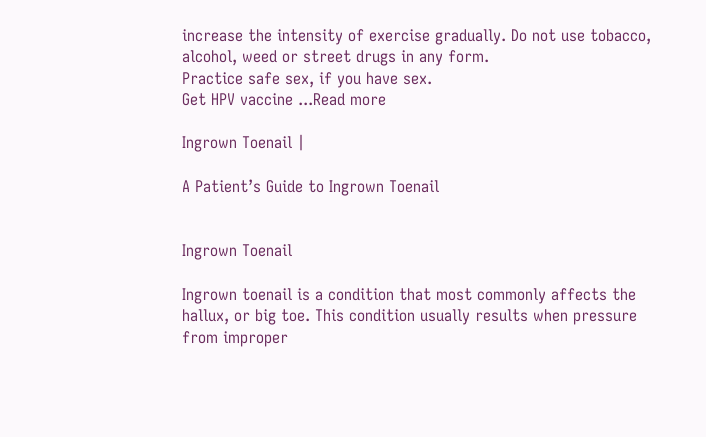increase the intensity of exercise gradually. Do not use tobacco, alcohol, weed or street drugs in any form.
Practice safe sex, if you have sex.
Get HPV vaccine ...Read more

Ingrown Toenail |

A Patient’s Guide to Ingrown Toenail


Ingrown Toenail

Ingrown toenail is a condition that most commonly affects the hallux, or big toe. This condition usually results when pressure from improper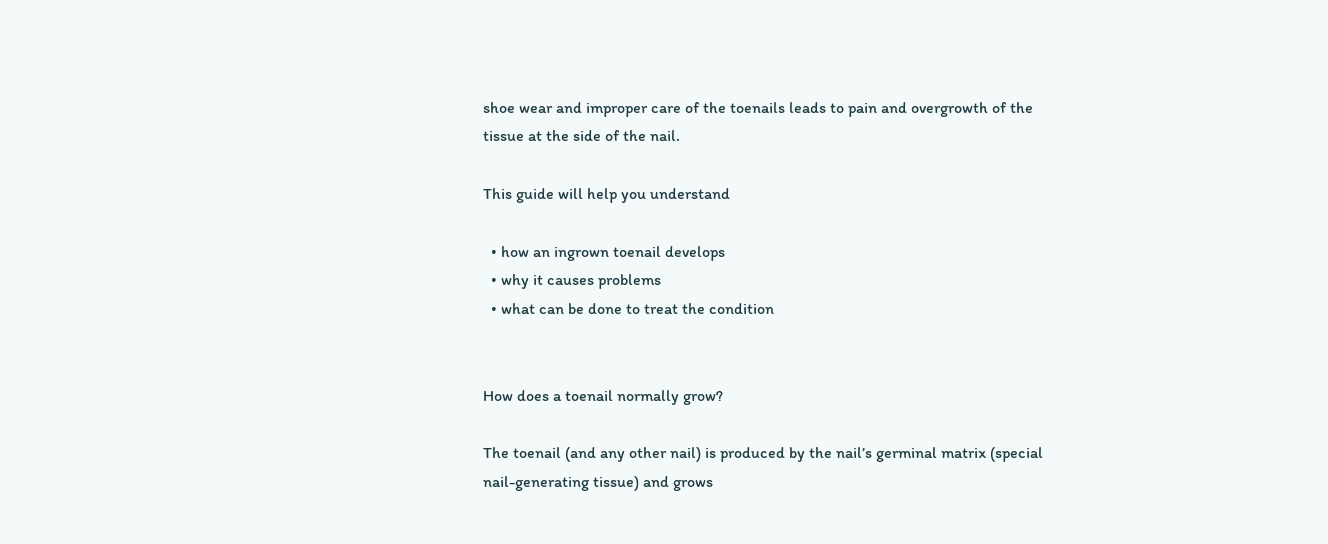shoe wear and improper care of the toenails leads to pain and overgrowth of the tissue at the side of the nail.

This guide will help you understand

  • how an ingrown toenail develops
  • why it causes problems
  • what can be done to treat the condition


How does a toenail normally grow?

The toenail (and any other nail) is produced by the nail’s germinal matrix (special nail-generating tissue) and grows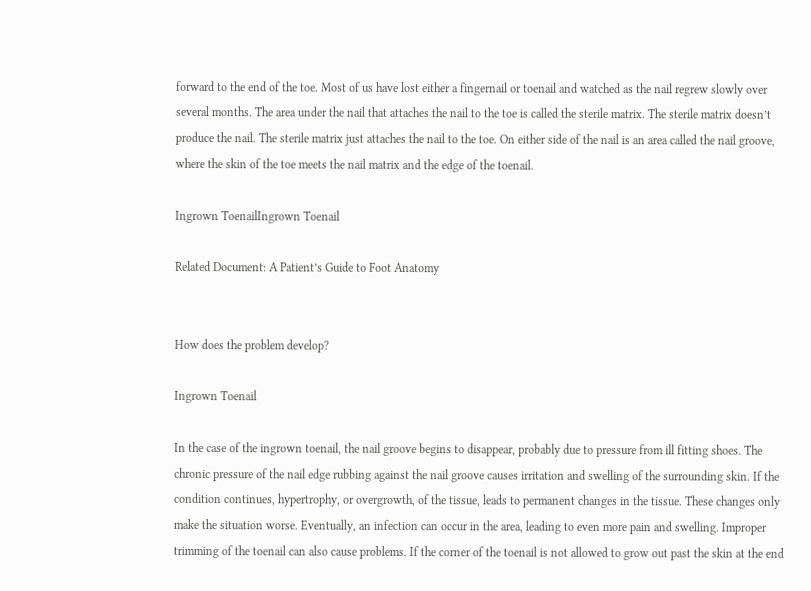forward to the end of the toe. Most of us have lost either a fingernail or toenail and watched as the nail regrew slowly over several months. The area under the nail that attaches the nail to the toe is called the sterile matrix. The sterile matrix doesn’t produce the nail. The sterile matrix just attaches the nail to the toe. On either side of the nail is an area called the nail groove, where the skin of the toe meets the nail matrix and the edge of the toenail.

Ingrown ToenailIngrown Toenail

Related Document: A Patient’s Guide to Foot Anatomy


How does the problem develop?

Ingrown Toenail

In the case of the ingrown toenail, the nail groove begins to disappear, probably due to pressure from ill fitting shoes. The chronic pressure of the nail edge rubbing against the nail groove causes irritation and swelling of the surrounding skin. If the condition continues, hypertrophy, or overgrowth, of the tissue, leads to permanent changes in the tissue. These changes only make the situation worse. Eventually, an infection can occur in the area, leading to even more pain and swelling. Improper trimming of the toenail can also cause problems. If the corner of the toenail is not allowed to grow out past the skin at the end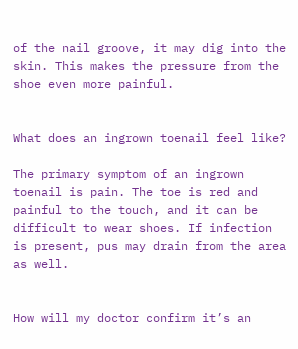of the nail groove, it may dig into the skin. This makes the pressure from the shoe even more painful.


What does an ingrown toenail feel like?

The primary symptom of an ingrown toenail is pain. The toe is red and painful to the touch, and it can be difficult to wear shoes. If infection is present, pus may drain from the area as well.


How will my doctor confirm it’s an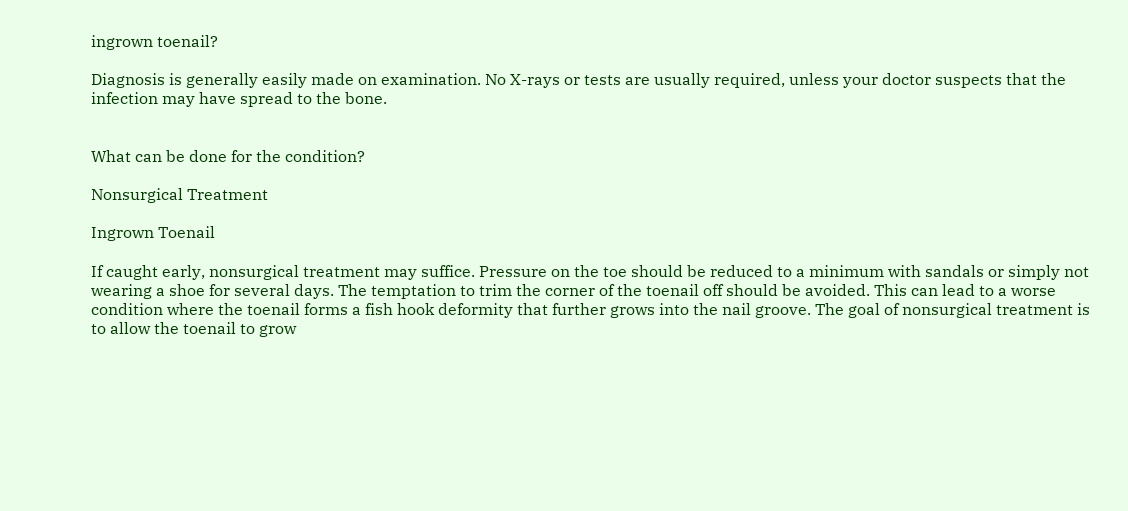ingrown toenail?

Diagnosis is generally easily made on examination. No X-rays or tests are usually required, unless your doctor suspects that the infection may have spread to the bone.


What can be done for the condition?

Nonsurgical Treatment

Ingrown Toenail

If caught early, nonsurgical treatment may suffice. Pressure on the toe should be reduced to a minimum with sandals or simply not wearing a shoe for several days. The temptation to trim the corner of the toenail off should be avoided. This can lead to a worse condition where the toenail forms a fish hook deformity that further grows into the nail groove. The goal of nonsurgical treatment is to allow the toenail to grow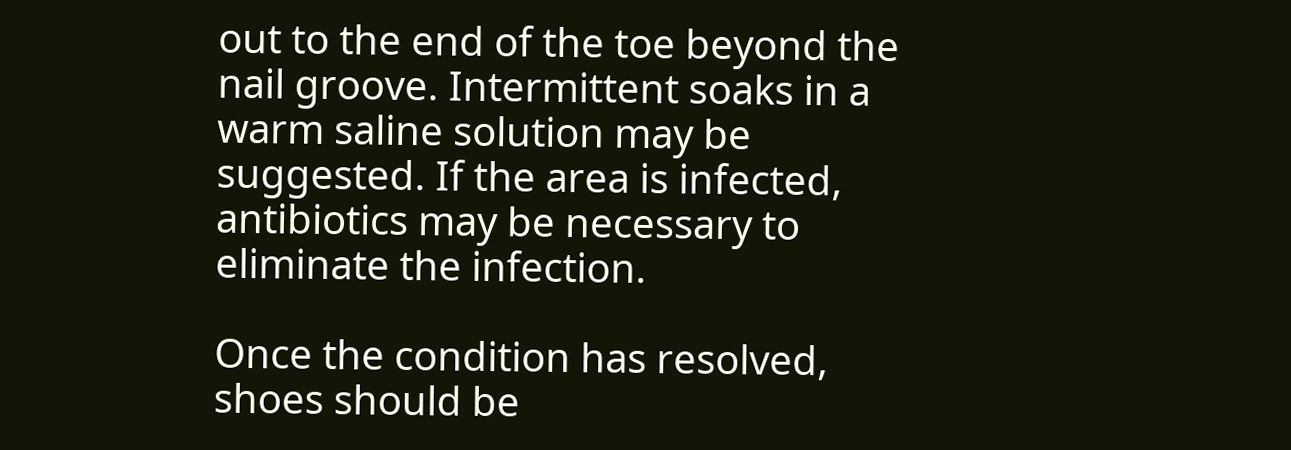out to the end of the toe beyond the nail groove. Intermittent soaks in a warm saline solution may be suggested. If the area is infected, antibiotics may be necessary to eliminate the infection.

Once the condition has resolved, shoes should be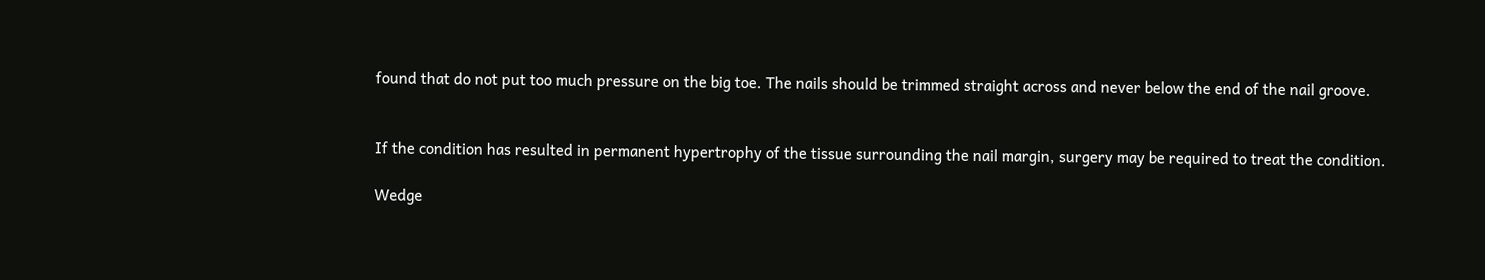found that do not put too much pressure on the big toe. The nails should be trimmed straight across and never below the end of the nail groove.


If the condition has resulted in permanent hypertrophy of the tissue surrounding the nail margin, surgery may be required to treat the condition.

Wedge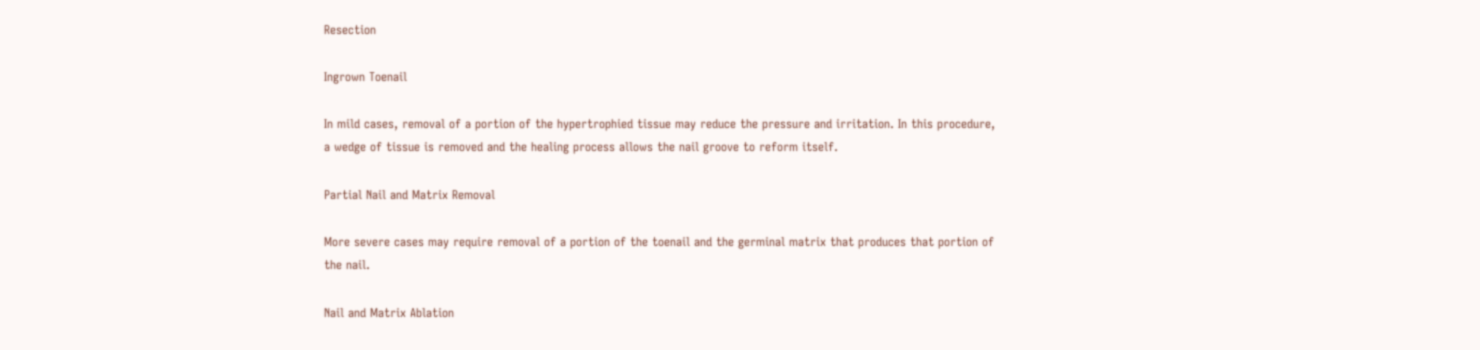Resection

Ingrown Toenail

In mild cases, removal of a portion of the hypertrophied tissue may reduce the pressure and irritation. In this procedure, a wedge of tissue is removed and the healing process allows the nail groove to reform itself.

Partial Nail and Matrix Removal

More severe cases may require removal of a portion of the toenail and the germinal matrix that produces that portion of the nail.

Nail and Matrix Ablation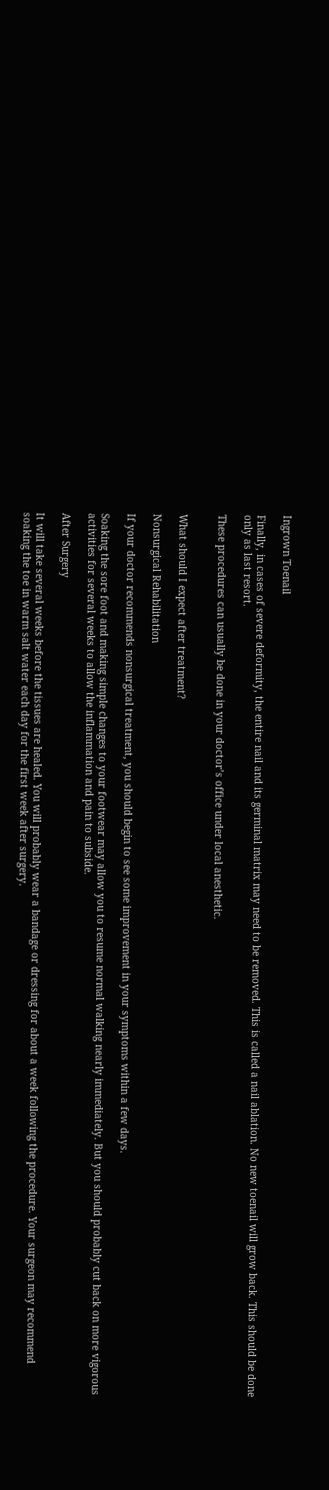Ingrown Toenail

Finally, in cases of severe deformity, the entire nail and its germinal matrix may need to be removed. This is called a nail ablation. No new toenail will grow back. This should be done only as last resort.

These procedures can usually be done in your doctor’s office under local anesthetic.


What should I expect after treatment?

Nonsurgical Rehabilitation

If your doctor recommends nonsurgical treatment, you should begin to see some improvement in your symptoms within a few days.

Soaking the sore foot and making simple changes to your footwear may allow you to resume normal walking nearly immediately. But you should probably cut back on more vigorous activities for several weeks to allow the inflammation and pain to subside.

After Surgery

It will take several weeks before the tissues are healed. You will probably wear a bandage or dressing for about a week following the procedure. Your surgeon may recommend soaking the toe in warm salt water each day for the first week after surgery.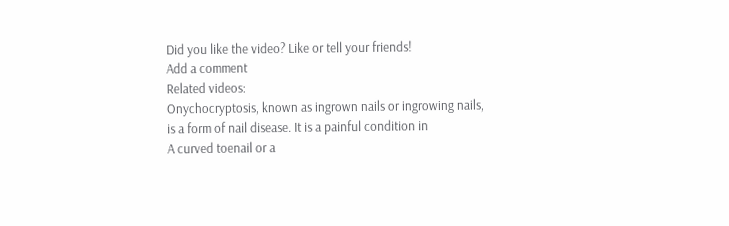Did you like the video? Like or tell your friends!
Add a comment
Related videos:
Onychocryptosis, known as ingrown nails or ingrowing nails, is a form of nail disease. It is a painful condition in
A curved toenail or a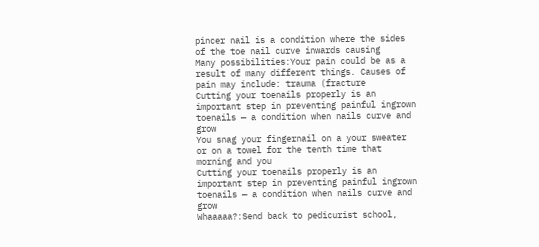pincer nail is a condition where the sides of the toe nail curve inwards causing
Many possibilities:Your pain could be as a result of many different things. Causes of pain may include: trauma (fracture
Cutting your toenails properly is an important step in preventing painful ingrown toenails — a condition when nails curve and grow
You snag your fingernail on a your sweater or on a towel for the tenth time that morning and you
Cutting your toenails properly is an important step in preventing painful ingrown toenails — a condition when nails curve and grow
Whaaaaa?:Send back to pedicurist school,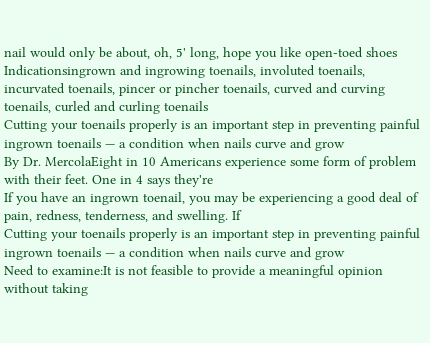nail would only be about, oh, 5' long, hope you like open-toed shoes
Indicationsingrown and ingrowing toenails, involuted toenails, incurvated toenails, pincer or pincher toenails, curved and curving toenails, curled and curling toenails
Cutting your toenails properly is an important step in preventing painful ingrown toenails — a condition when nails curve and grow
By Dr. MercolaEight in 10 Americans experience some form of problem with their feet. One in 4 says they're
If you have an ingrown toenail, you may be experiencing a good deal of pain, redness, tenderness, and swelling. If
Cutting your toenails properly is an important step in preventing painful ingrown toenails — a condition when nails curve and grow
Need to examine:It is not feasible to provide a meaningful opinion without taking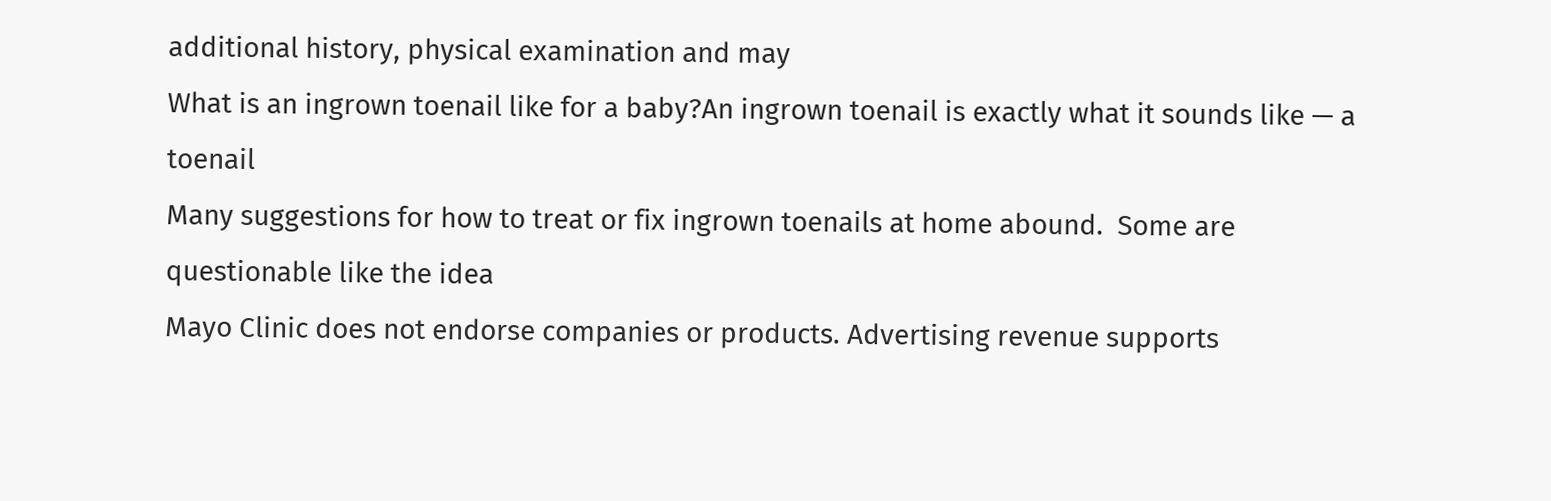additional history, physical examination and may
What is an ingrown toenail like for a baby?An ingrown toenail is exactly what it sounds like — a toenail
Many suggestions for how to treat or fix ingrown toenails at home abound.  Some are questionable like the idea
Mayo Clinic does not endorse companies or products. Advertising revenue supports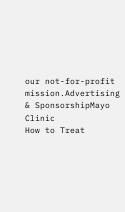our not-for-profit mission.Advertising & SponsorshipMayo Clinic
How to Treat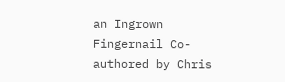an Ingrown Fingernail Co-authored by Chris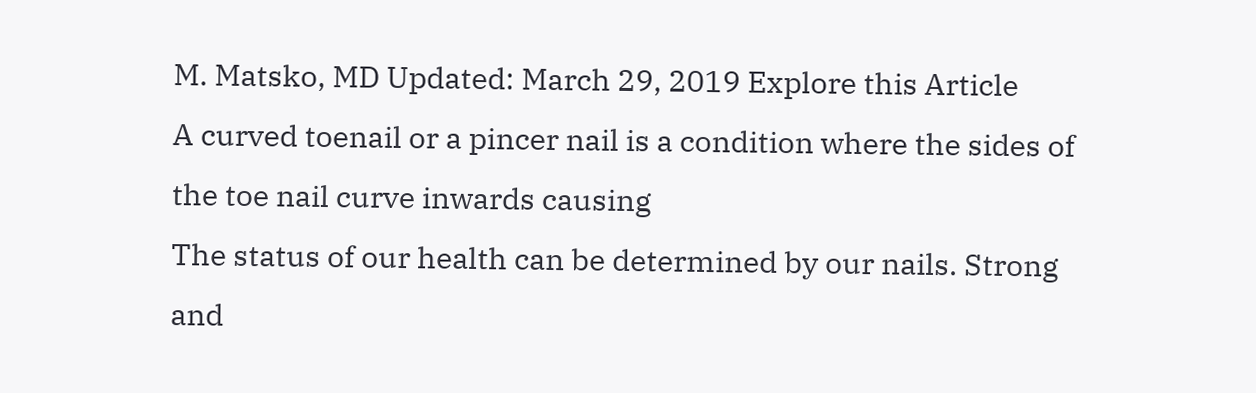M. Matsko, MD Updated: March 29, 2019 Explore this Article
A curved toenail or a pincer nail is a condition where the sides of the toe nail curve inwards causing
The status of our health can be determined by our nails. Strong and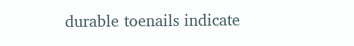durable toenails indicate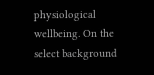physiological wellbeing. On the
select background